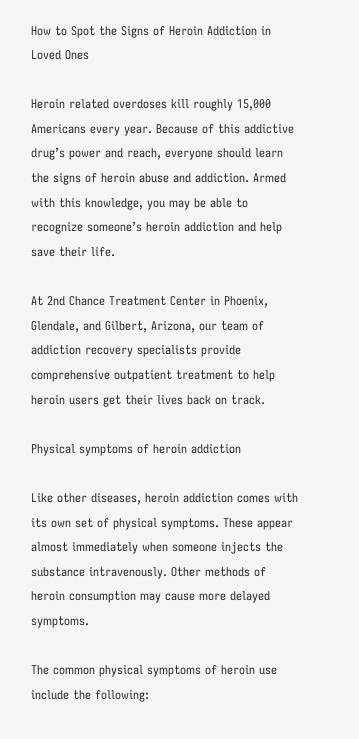How to Spot the Signs of Heroin Addiction in Loved Ones

Heroin related overdoses kill roughly 15,000 Americans every year. Because of this addictive drug’s power and reach, everyone should learn the signs of heroin abuse and addiction. Armed with this knowledge, you may be able to recognize someone’s heroin addiction and help save their life.

At 2nd Chance Treatment Center in Phoenix, Glendale, and Gilbert, Arizona, our team of addiction recovery specialists provide comprehensive outpatient treatment to help heroin users get their lives back on track.

Physical symptoms of heroin addiction

Like other diseases, heroin addiction comes with its own set of physical symptoms. These appear almost immediately when someone injects the substance intravenously. Other methods of heroin consumption may cause more delayed symptoms.

The common physical symptoms of heroin use include the following: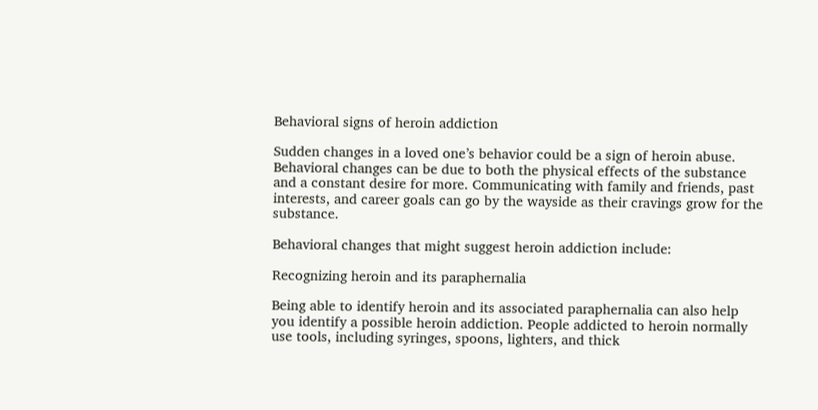Behavioral signs of heroin addiction

Sudden changes in a loved one’s behavior could be a sign of heroin abuse. Behavioral changes can be due to both the physical effects of the substance and a constant desire for more. Communicating with family and friends, past interests, and career goals can go by the wayside as their cravings grow for the substance.

Behavioral changes that might suggest heroin addiction include:

Recognizing heroin and its paraphernalia

Being able to identify heroin and its associated paraphernalia can also help you identify a possible heroin addiction. People addicted to heroin normally use tools, including syringes, spoons, lighters, and thick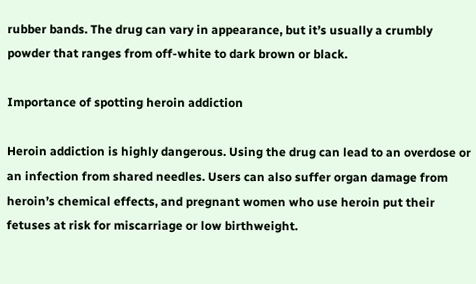rubber bands. The drug can vary in appearance, but it’s usually a crumbly powder that ranges from off-white to dark brown or black.

Importance of spotting heroin addiction

Heroin addiction is highly dangerous. Using the drug can lead to an overdose or an infection from shared needles. Users can also suffer organ damage from heroin’s chemical effects, and pregnant women who use heroin put their fetuses at risk for miscarriage or low birthweight.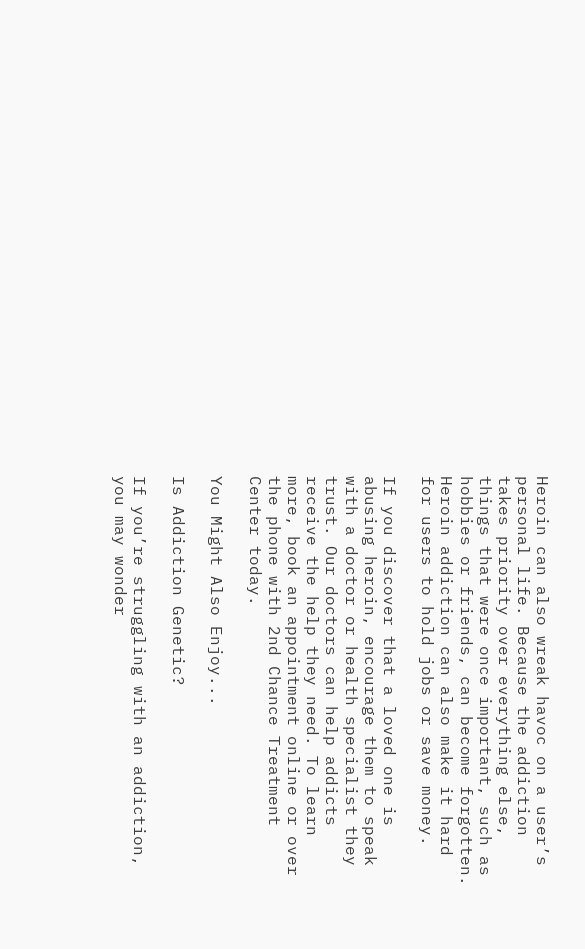Heroin can also wreak havoc on a user’s personal life. Because the addiction takes priority over everything else, things that were once important, such as hobbies or friends, can become forgotten. Heroin addiction can also make it hard for users to hold jobs or save money.

If you discover that a loved one is abusing heroin, encourage them to speak with a doctor or health specialist they trust. Our doctors can help addicts receive the help they need. To learn more, book an appointment online or over the phone with 2nd Chance Treatment Center today.

You Might Also Enjoy...

Is Addiction Genetic?

If you’re struggling with an addiction, you may wonder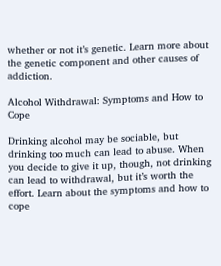whether or not it’s genetic. Learn more about the genetic component and other causes of addiction.

Alcohol Withdrawal: Symptoms and How to Cope

Drinking alcohol may be sociable, but drinking too much can lead to abuse. When you decide to give it up, though, not drinking can lead to withdrawal, but it’s worth the effort. Learn about the symptoms and how to cope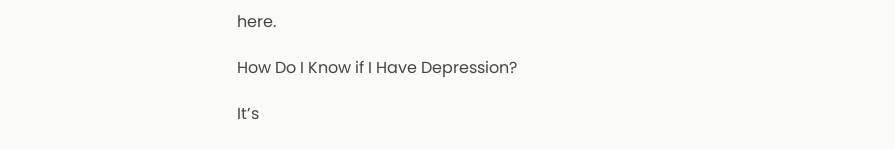here.

How Do I Know if I Have Depression?

It’s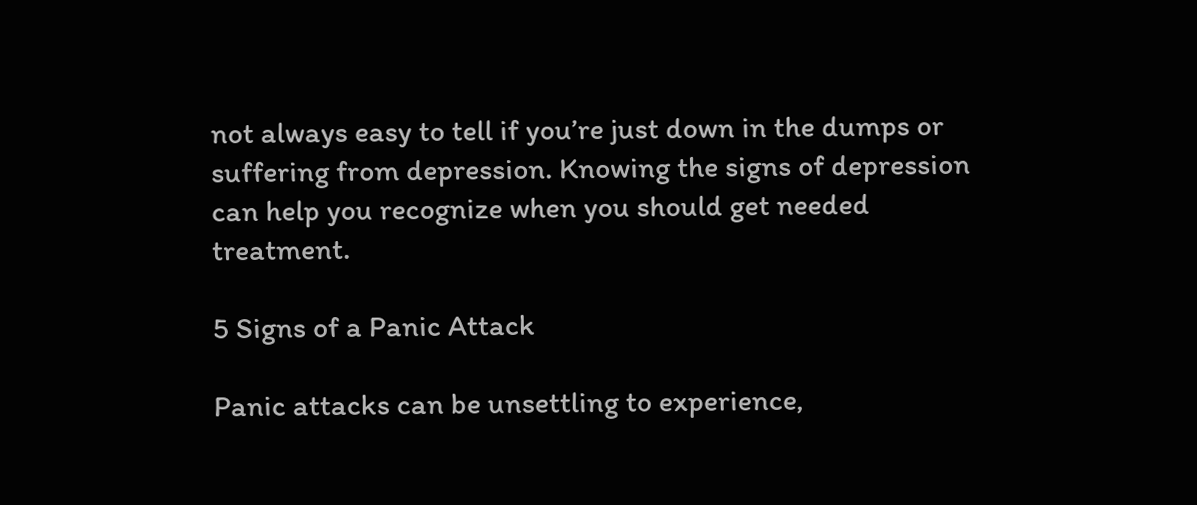not always easy to tell if you’re just down in the dumps or suffering from depression. Knowing the signs of depression can help you recognize when you should get needed treatment.

5 Signs of a Panic Attack

Panic attacks can be unsettling to experience,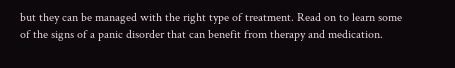but they can be managed with the right type of treatment. Read on to learn some of the signs of a panic disorder that can benefit from therapy and medication.